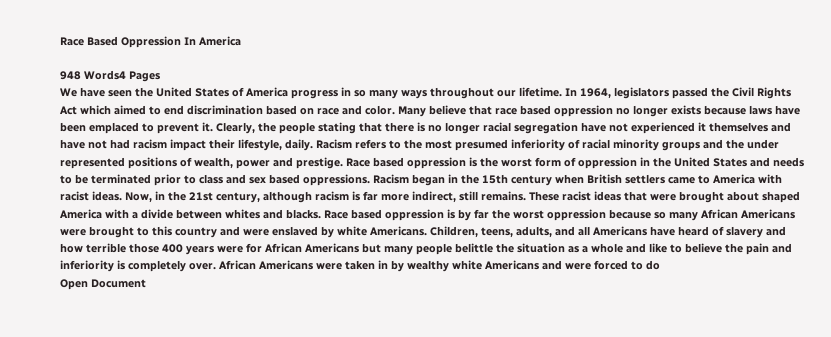Race Based Oppression In America

948 Words4 Pages
We have seen the United States of America progress in so many ways throughout our lifetime. In 1964, legislators passed the Civil Rights Act which aimed to end discrimination based on race and color. Many believe that race based oppression no longer exists because laws have been emplaced to prevent it. Clearly, the people stating that there is no longer racial segregation have not experienced it themselves and have not had racism impact their lifestyle, daily. Racism refers to the most presumed inferiority of racial minority groups and the under represented positions of wealth, power and prestige. Race based oppression is the worst form of oppression in the United States and needs to be terminated prior to class and sex based oppressions. Racism began in the 15th century when British settlers came to America with racist ideas. Now, in the 21st century, although racism is far more indirect, still remains. These racist ideas that were brought about shaped America with a divide between whites and blacks. Race based oppression is by far the worst oppression because so many African Americans were brought to this country and were enslaved by white Americans. Children, teens, adults, and all Americans have heard of slavery and how terrible those 400 years were for African Americans but many people belittle the situation as a whole and like to believe the pain and inferiority is completely over. African Americans were taken in by wealthy white Americans and were forced to do
Open Document